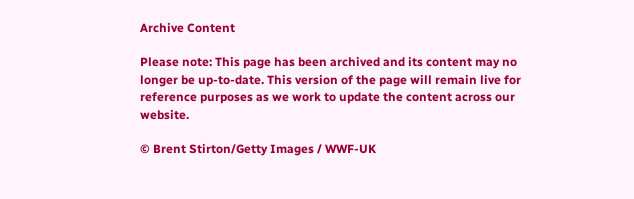Archive Content

Please note: This page has been archived and its content may no longer be up-to-date. This version of the page will remain live for reference purposes as we work to update the content across our website.

© Brent Stirton/Getty Images / WWF-UK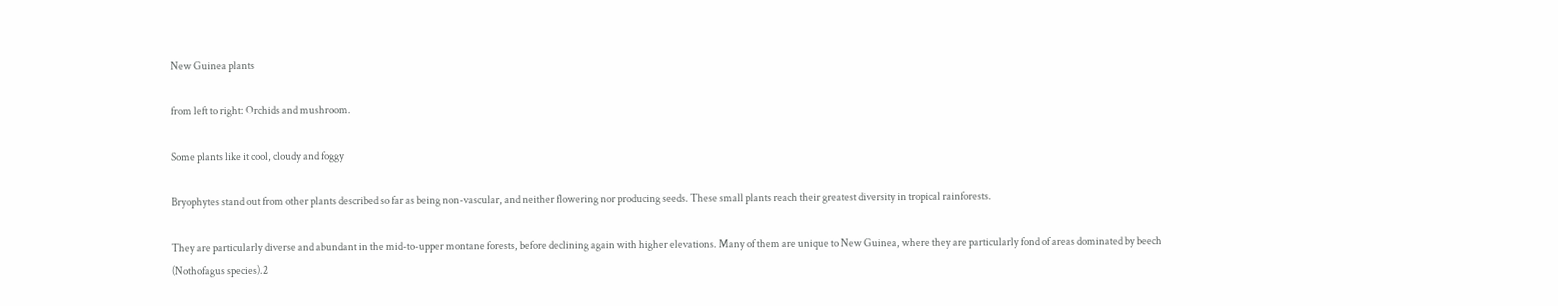New Guinea plants

from left to right: Orchids and mushroom.

Some plants like it cool, cloudy and foggy

Bryophytes stand out from other plants described so far as being non-vascular, and neither flowering nor producing seeds. These small plants reach their greatest diversity in tropical rainforests.

They are particularly diverse and abundant in the mid-to-upper montane forests, before declining again with higher elevations. Many of them are unique to New Guinea, where they are particularly fond of areas dominated by beech (Nothofagus species).2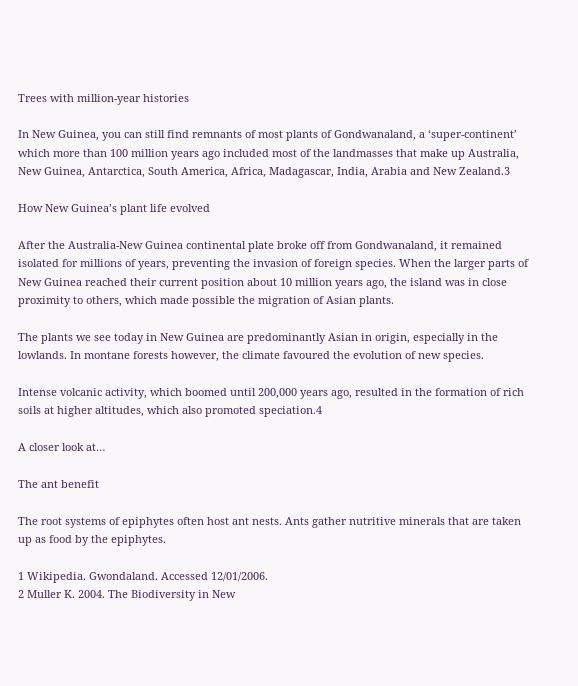Trees with million-year histories

In New Guinea, you can still find remnants of most plants of Gondwanaland, a ‘super-continent’ which more than 100 million years ago included most of the landmasses that make up Australia, New Guinea, Antarctica, South America, Africa, Madagascar, India, Arabia and New Zealand.3

How New Guinea’s plant life evolved

After the Australia-New Guinea continental plate broke off from Gondwanaland, it remained isolated for millions of years, preventing the invasion of foreign species. When the larger parts of New Guinea reached their current position about 10 million years ago, the island was in close proximity to others, which made possible the migration of Asian plants.

The plants we see today in New Guinea are predominantly Asian in origin, especially in the lowlands. In montane forests however, the climate favoured the evolution of new species.

Intense volcanic activity, which boomed until 200,000 years ago, resulted in the formation of rich soils at higher altitudes, which also promoted speciation.4

A closer look at…

The ant benefit

The root systems of epiphytes often host ant nests. Ants gather nutritive minerals that are taken up as food by the epiphytes.

1 Wikipedia. Gwondaland. Accessed 12/01/2006.
2 Muller K. 2004. The Biodiversity in New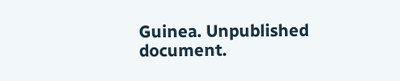Guinea. Unpublished document.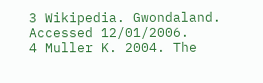3 Wikipedia. Gwondaland. Accessed 12/01/2006.
4 Muller K. 2004. The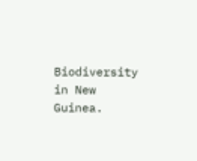Biodiversity in New Guinea.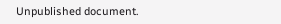Unpublished document.